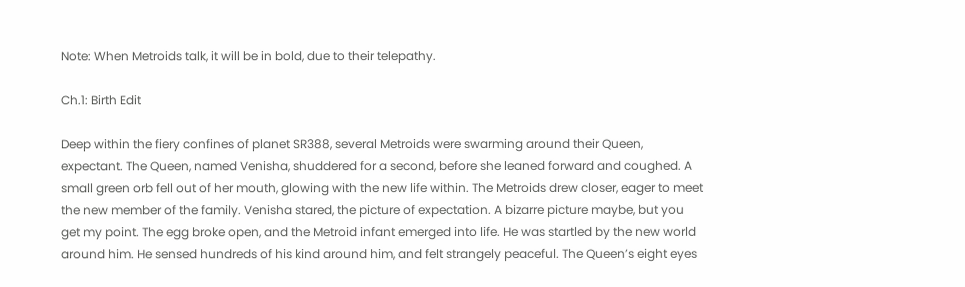Note: When Metroids talk, it will be in bold, due to their telepathy.

Ch.1: Birth Edit

Deep within the fiery confines of planet SR388, several Metroids were swarming around their Queen, expectant. The Queen, named Venisha, shuddered for a second, before she leaned forward and coughed. A small green orb fell out of her mouth, glowing with the new life within. The Metroids drew closer, eager to meet the new member of the family. Venisha stared, the picture of expectation. A bizarre picture maybe, but you get my point. The egg broke open, and the Metroid infant emerged into life. He was startled by the new world around him. He sensed hundreds of his kind around him, and felt strangely peaceful. The Queen’s eight eyes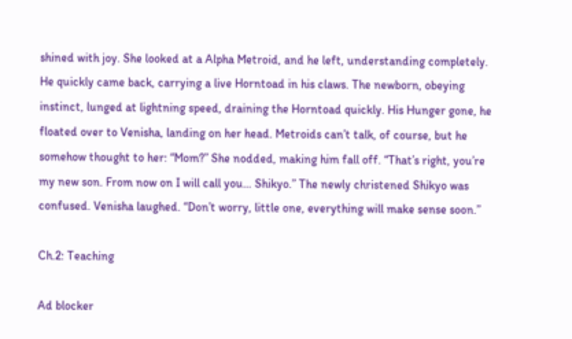shined with joy. She looked at a Alpha Metroid, and he left, understanding completely. He quickly came back, carrying a live Horntoad in his claws. The newborn, obeying instinct, lunged at lightning speed, draining the Horntoad quickly. His Hunger gone, he floated over to Venisha, landing on her head. Metroids can’t talk, of course, but he somehow thought to her: “Mom?” She nodded, making him fall off. “That’s right, you’re my new son. From now on I will call you… Shikyo.” The newly christened Shikyo was confused. Venisha laughed. “Don’t worry, little one, everything will make sense soon.”

Ch.2: Teaching

Ad blocker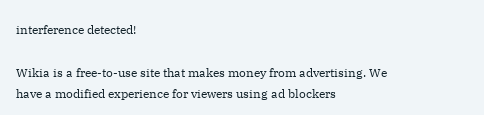interference detected!

Wikia is a free-to-use site that makes money from advertising. We have a modified experience for viewers using ad blockers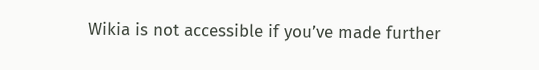Wikia is not accessible if you’ve made further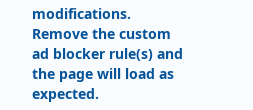modifications. Remove the custom ad blocker rule(s) and the page will load as expected.